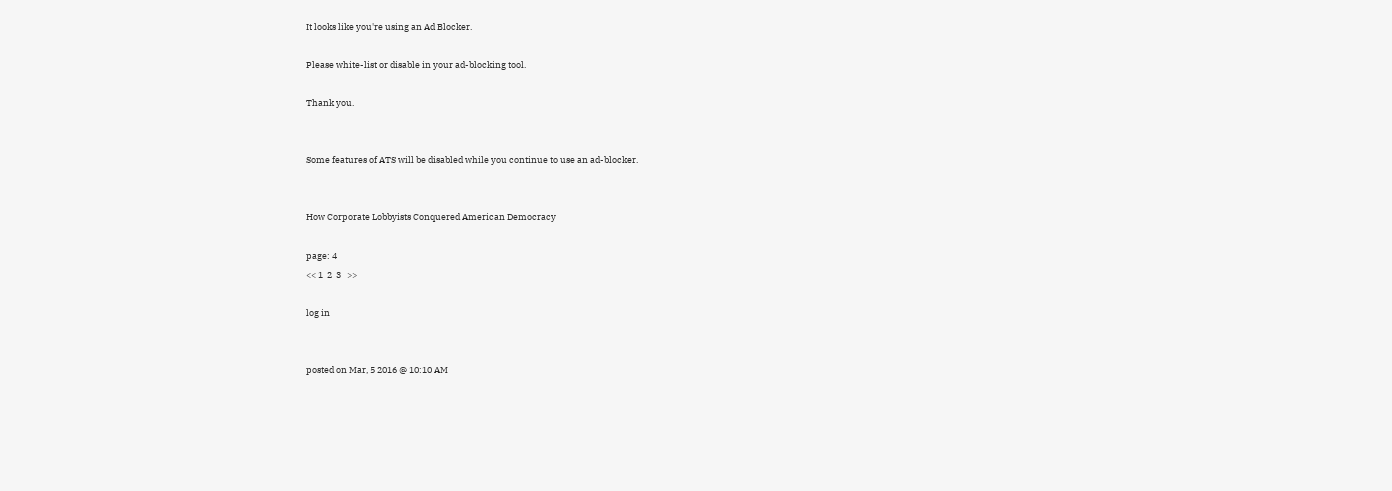It looks like you're using an Ad Blocker.

Please white-list or disable in your ad-blocking tool.

Thank you.


Some features of ATS will be disabled while you continue to use an ad-blocker.


How Corporate Lobbyists Conquered American Democracy

page: 4
<< 1  2  3   >>

log in


posted on Mar, 5 2016 @ 10:10 AM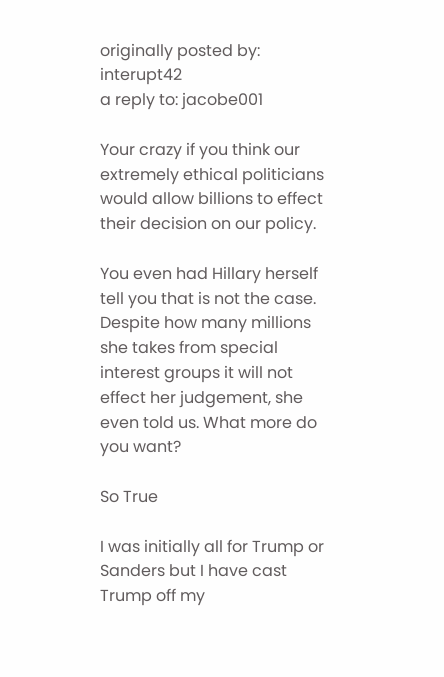originally posted by: interupt42
a reply to: jacobe001

Your crazy if you think our extremely ethical politicians would allow billions to effect their decision on our policy.

You even had Hillary herself tell you that is not the case. Despite how many millions she takes from special interest groups it will not effect her judgement, she even told us. What more do you want?

So True

I was initially all for Trump or Sanders but I have cast Trump off my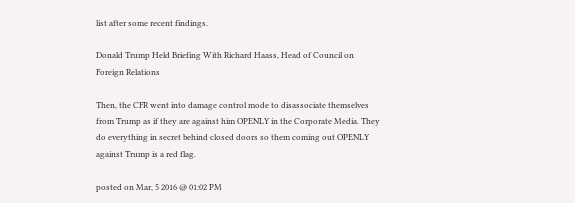list after some recent findings.

Donald Trump Held Briefing With Richard Haass, Head of Council on Foreign Relations

Then, the CFR went into damage control mode to disassociate themselves from Trump as if they are against him OPENLY in the Corporate Media. They do everything in secret behind closed doors so them coming out OPENLY against Trump is a red flag.

posted on Mar, 5 2016 @ 01:02 PM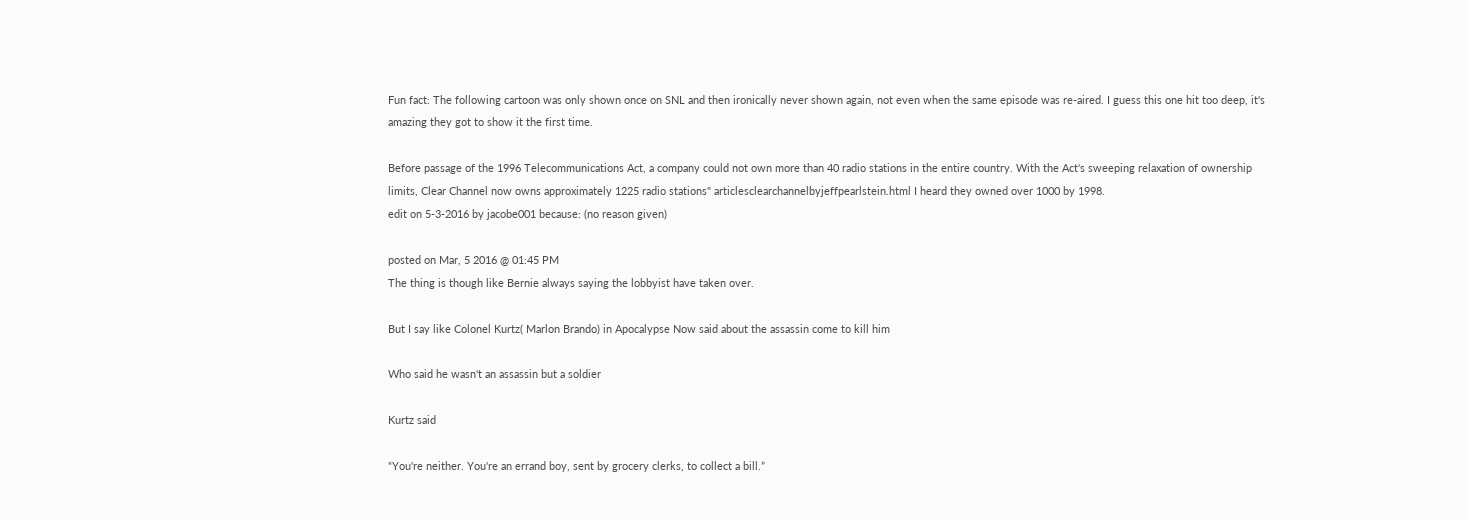Fun fact: The following cartoon was only shown once on SNL and then ironically never shown again, not even when the same episode was re-aired. I guess this one hit too deep, it's amazing they got to show it the first time.

Before passage of the 1996 Telecommunications Act, a company could not own more than 40 radio stations in the entire country. With the Act's sweeping relaxation of ownership limits, Clear Channel now owns approximately 1225 radio stations" articlesclearchannelbyjeffpearlstein.html I heard they owned over 1000 by 1998.
edit on 5-3-2016 by jacobe001 because: (no reason given)

posted on Mar, 5 2016 @ 01:45 PM
The thing is though like Bernie always saying the lobbyist have taken over.

But I say like Colonel Kurtz( Marlon Brando) in Apocalypse Now said about the assassin come to kill him

Who said he wasn't an assassin but a soldier

Kurtz said

“You're neither. You're an errand boy, sent by grocery clerks, to collect a bill.”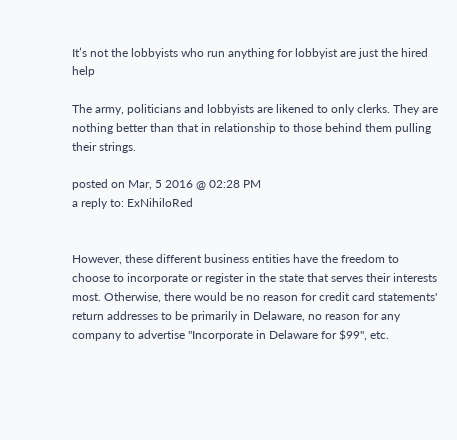It’s not the lobbyists who run anything for lobbyist are just the hired help

The army, politicians and lobbyists are likened to only clerks. They are nothing better than that in relationship to those behind them pulling their strings.

posted on Mar, 5 2016 @ 02:28 PM
a reply to: ExNihiloRed


However, these different business entities have the freedom to choose to incorporate or register in the state that serves their interests most. Otherwise, there would be no reason for credit card statements' return addresses to be primarily in Delaware, no reason for any company to advertise "Incorporate in Delaware for $99", etc.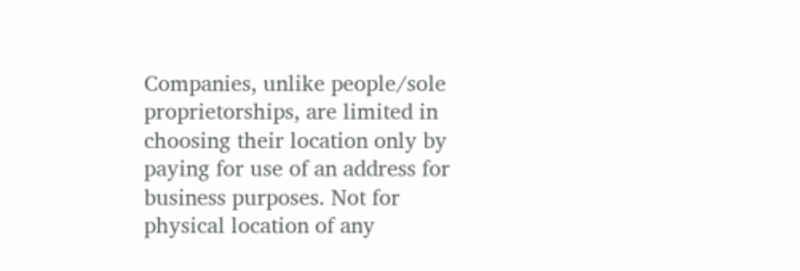Companies, unlike people/sole proprietorships, are limited in choosing their location only by paying for use of an address for business purposes. Not for physical location of any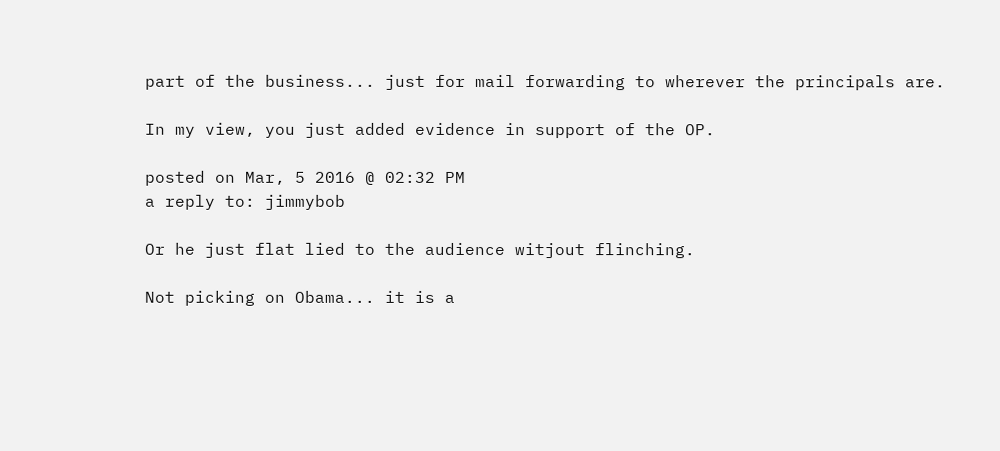part of the business... just for mail forwarding to wherever the principals are.

In my view, you just added evidence in support of the OP.

posted on Mar, 5 2016 @ 02:32 PM
a reply to: jimmybob

Or he just flat lied to the audience witjout flinching.

Not picking on Obama... it is a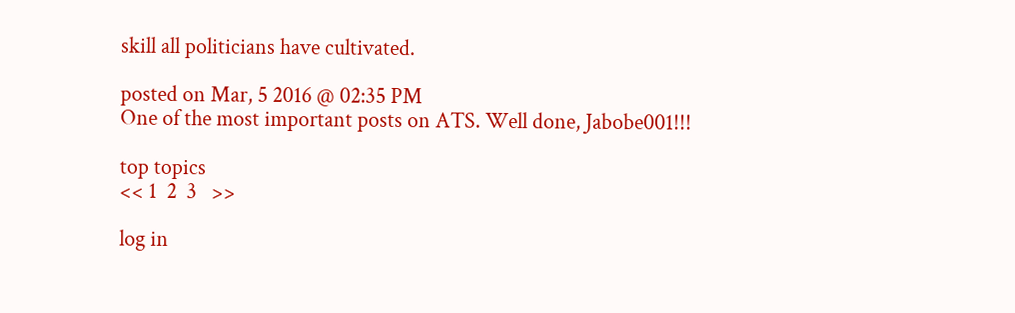skill all politicians have cultivated.

posted on Mar, 5 2016 @ 02:35 PM
One of the most important posts on ATS. Well done, Jabobe001!!!

top topics
<< 1  2  3   >>

log in